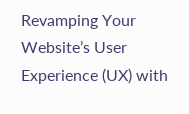Revamping Your Website’s User Experience (UX) with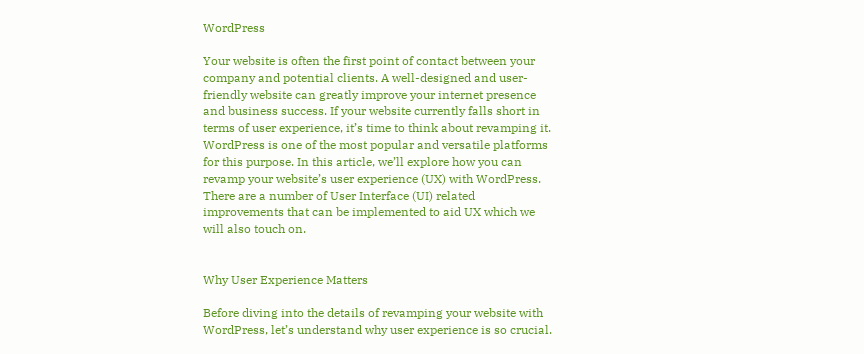WordPress

Your website is often the first point of contact between your company and potential clients. A well-designed and user-friendly website can greatly improve your internet presence and business success. If your website currently falls short in terms of user experience, it’s time to think about revamping it. WordPress is one of the most popular and versatile platforms for this purpose. In this article, we’ll explore how you can revamp your website’s user experience (UX) with WordPress. There are a number of User Interface (UI) related improvements that can be implemented to aid UX which we will also touch on.


Why User Experience Matters

Before diving into the details of revamping your website with WordPress, let’s understand why user experience is so crucial.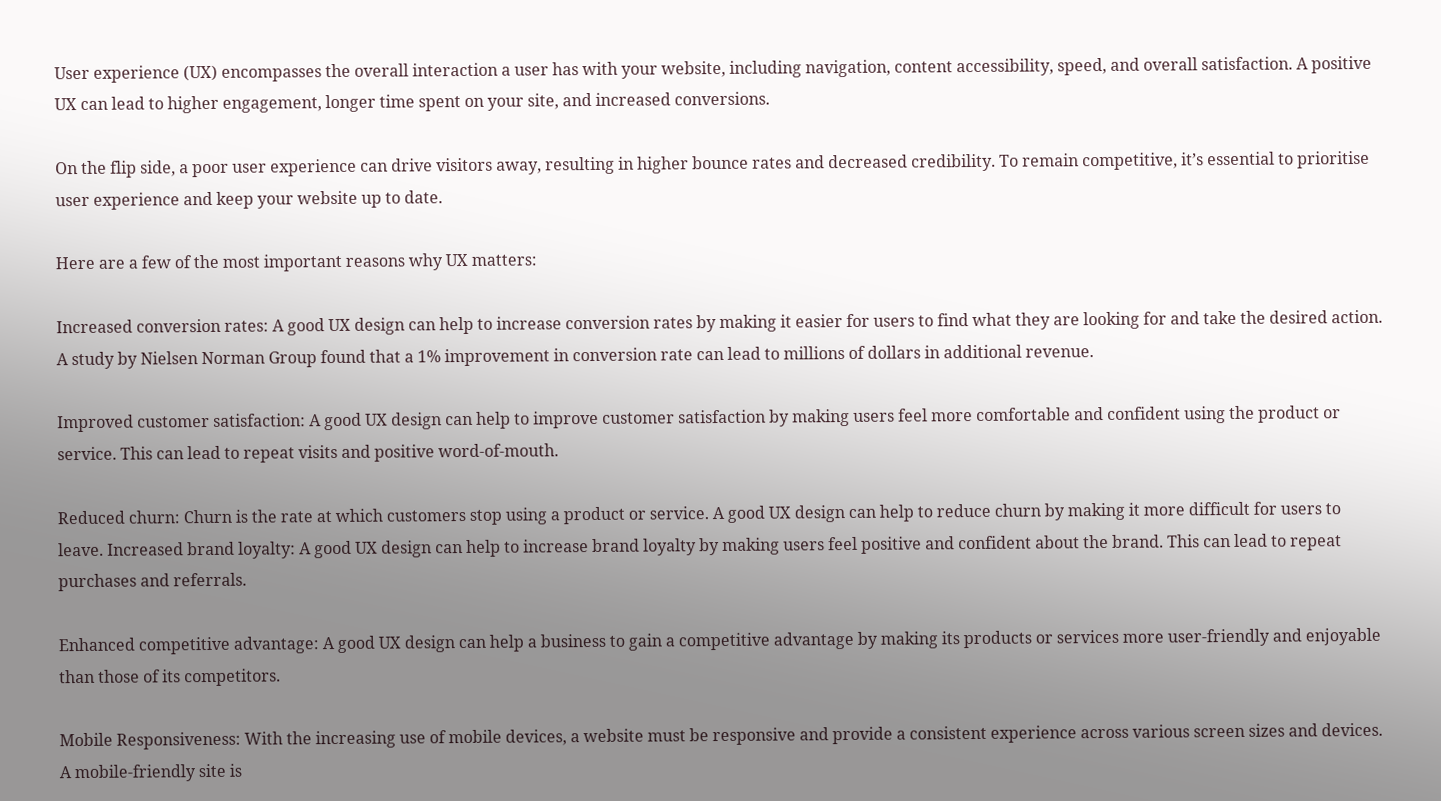User experience (UX) encompasses the overall interaction a user has with your website, including navigation, content accessibility, speed, and overall satisfaction. A positive UX can lead to higher engagement, longer time spent on your site, and increased conversions.

On the flip side, a poor user experience can drive visitors away, resulting in higher bounce rates and decreased credibility. To remain competitive, it’s essential to prioritise user experience and keep your website up to date.

Here are a few of the most important reasons why UX matters:

Increased conversion rates: A good UX design can help to increase conversion rates by making it easier for users to find what they are looking for and take the desired action. A study by Nielsen Norman Group found that a 1% improvement in conversion rate can lead to millions of dollars in additional revenue.

Improved customer satisfaction: A good UX design can help to improve customer satisfaction by making users feel more comfortable and confident using the product or service. This can lead to repeat visits and positive word-of-mouth.

Reduced churn: Churn is the rate at which customers stop using a product or service. A good UX design can help to reduce churn by making it more difficult for users to leave. Increased brand loyalty: A good UX design can help to increase brand loyalty by making users feel positive and confident about the brand. This can lead to repeat purchases and referrals.

Enhanced competitive advantage: A good UX design can help a business to gain a competitive advantage by making its products or services more user-friendly and enjoyable than those of its competitors.

Mobile Responsiveness: With the increasing use of mobile devices, a website must be responsive and provide a consistent experience across various screen sizes and devices. A mobile-friendly site is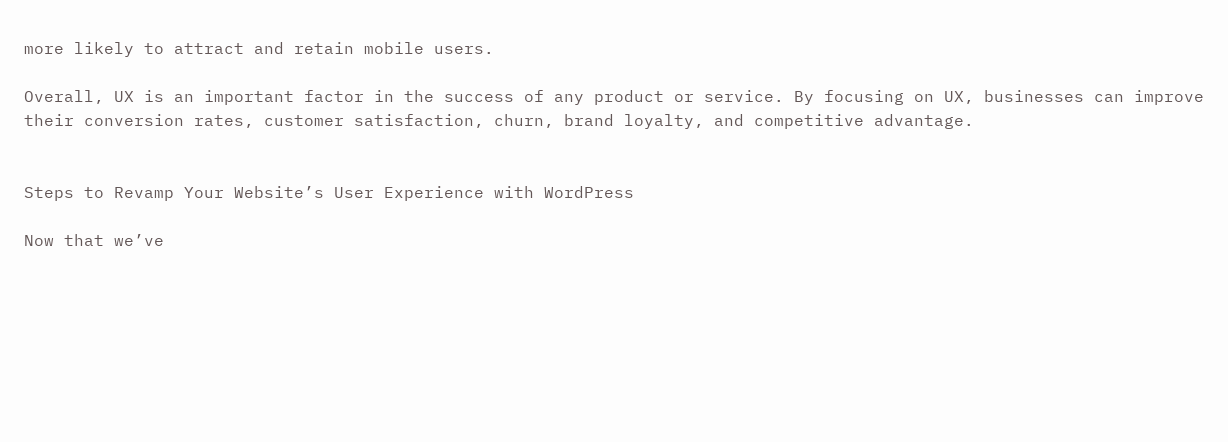more likely to attract and retain mobile users.

Overall, UX is an important factor in the success of any product or service. By focusing on UX, businesses can improve their conversion rates, customer satisfaction, churn, brand loyalty, and competitive advantage.


Steps to Revamp Your Website’s User Experience with WordPress

Now that we’ve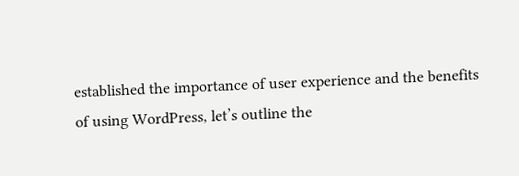established the importance of user experience and the benefits of using WordPress, let’s outline the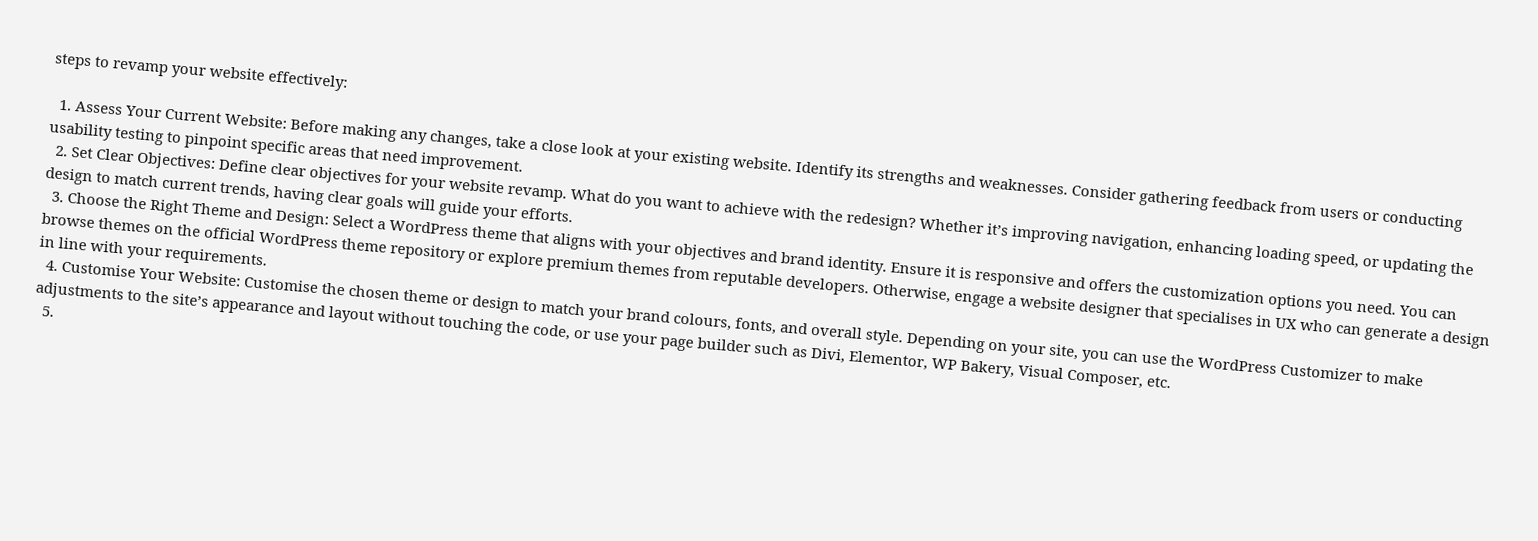steps to revamp your website effectively:

  1. Assess Your Current Website: Before making any changes, take a close look at your existing website. Identify its strengths and weaknesses. Consider gathering feedback from users or conducting usability testing to pinpoint specific areas that need improvement.
  2. Set Clear Objectives: Define clear objectives for your website revamp. What do you want to achieve with the redesign? Whether it’s improving navigation, enhancing loading speed, or updating the design to match current trends, having clear goals will guide your efforts.
  3. Choose the Right Theme and Design: Select a WordPress theme that aligns with your objectives and brand identity. Ensure it is responsive and offers the customization options you need. You can browse themes on the official WordPress theme repository or explore premium themes from reputable developers. Otherwise, engage a website designer that specialises in UX who can generate a design in line with your requirements.
  4. Customise Your Website: Customise the chosen theme or design to match your brand colours, fonts, and overall style. Depending on your site, you can use the WordPress Customizer to make adjustments to the site’s appearance and layout without touching the code, or use your page builder such as Divi, Elementor, WP Bakery, Visual Composer, etc.
  5.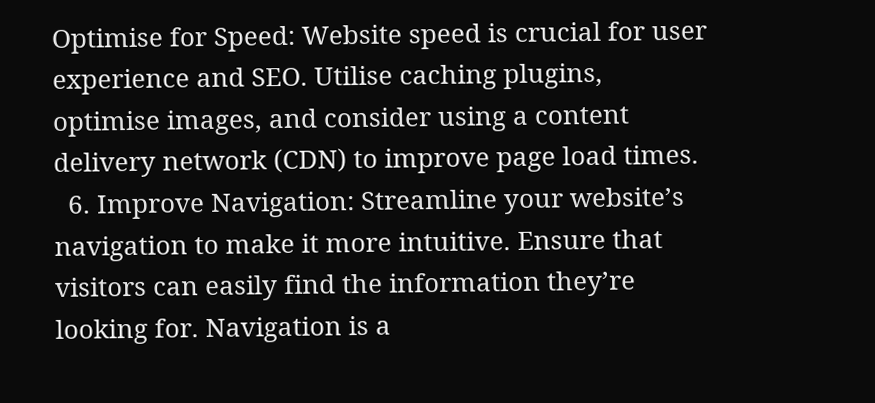Optimise for Speed: Website speed is crucial for user experience and SEO. Utilise caching plugins, optimise images, and consider using a content delivery network (CDN) to improve page load times.
  6. Improve Navigation: Streamline your website’s navigation to make it more intuitive. Ensure that visitors can easily find the information they’re looking for. Navigation is a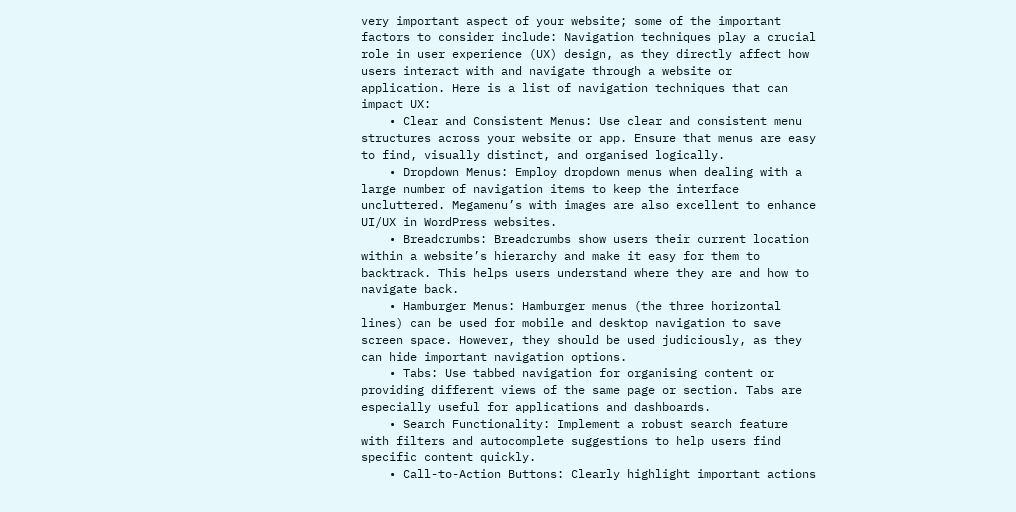very important aspect of your website; some of the important factors to consider include: Navigation techniques play a crucial role in user experience (UX) design, as they directly affect how users interact with and navigate through a website or application. Here is a list of navigation techniques that can impact UX:
    • Clear and Consistent Menus: Use clear and consistent menu structures across your website or app. Ensure that menus are easy to find, visually distinct, and organised logically.
    • Dropdown Menus: Employ dropdown menus when dealing with a large number of navigation items to keep the interface uncluttered. Megamenu’s with images are also excellent to enhance UI/UX in WordPress websites.
    • Breadcrumbs: Breadcrumbs show users their current location within a website’s hierarchy and make it easy for them to backtrack. This helps users understand where they are and how to navigate back.
    • Hamburger Menus: Hamburger menus (the three horizontal lines) can be used for mobile and desktop navigation to save screen space. However, they should be used judiciously, as they can hide important navigation options.
    • Tabs: Use tabbed navigation for organising content or providing different views of the same page or section. Tabs are especially useful for applications and dashboards.
    • Search Functionality: Implement a robust search feature with filters and autocomplete suggestions to help users find specific content quickly.
    • Call-to-Action Buttons: Clearly highlight important actions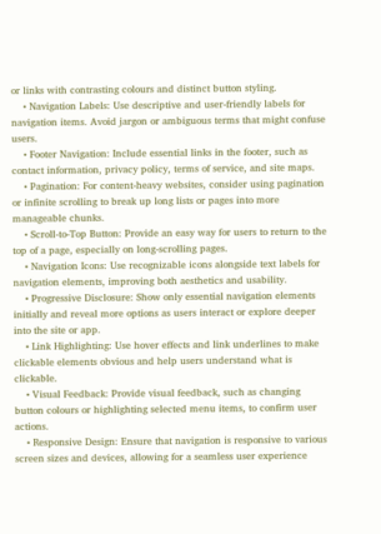or links with contrasting colours and distinct button styling.
    • Navigation Labels: Use descriptive and user-friendly labels for navigation items. Avoid jargon or ambiguous terms that might confuse users.
    • Footer Navigation: Include essential links in the footer, such as contact information, privacy policy, terms of service, and site maps.
    • Pagination: For content-heavy websites, consider using pagination or infinite scrolling to break up long lists or pages into more manageable chunks.
    • Scroll-to-Top Button: Provide an easy way for users to return to the top of a page, especially on long-scrolling pages.
    • Navigation Icons: Use recognizable icons alongside text labels for navigation elements, improving both aesthetics and usability.
    • Progressive Disclosure: Show only essential navigation elements initially and reveal more options as users interact or explore deeper into the site or app.
    • Link Highlighting: Use hover effects and link underlines to make clickable elements obvious and help users understand what is clickable.
    • Visual Feedback: Provide visual feedback, such as changing button colours or highlighting selected menu items, to confirm user actions.
    • Responsive Design: Ensure that navigation is responsive to various screen sizes and devices, allowing for a seamless user experience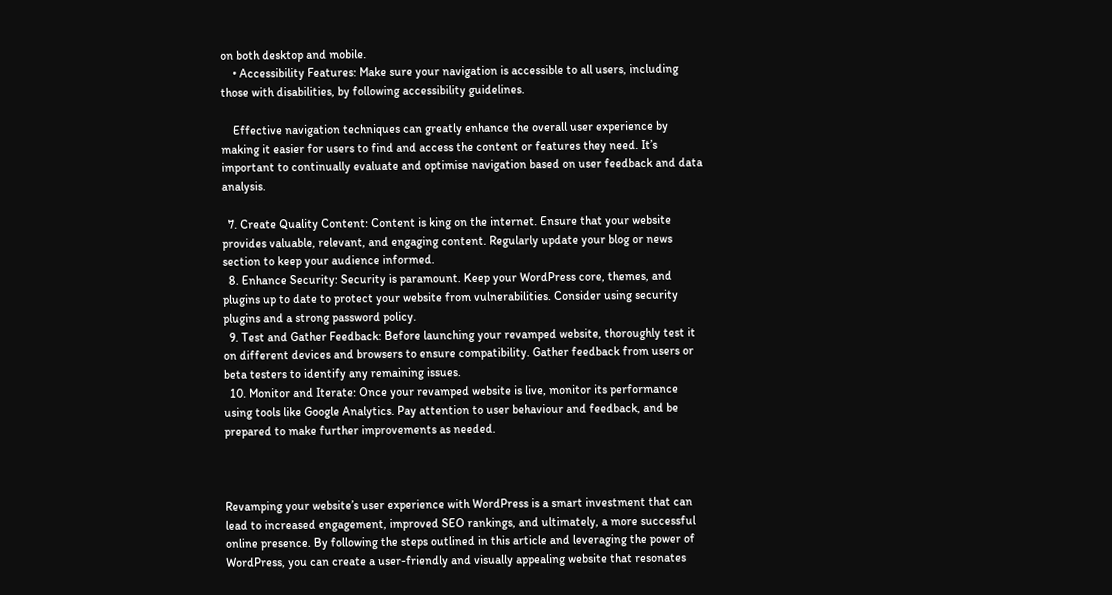on both desktop and mobile.
    • Accessibility Features: Make sure your navigation is accessible to all users, including those with disabilities, by following accessibility guidelines.

    Effective navigation techniques can greatly enhance the overall user experience by making it easier for users to find and access the content or features they need. It’s important to continually evaluate and optimise navigation based on user feedback and data analysis.

  7. Create Quality Content: Content is king on the internet. Ensure that your website provides valuable, relevant, and engaging content. Regularly update your blog or news section to keep your audience informed.
  8. Enhance Security: Security is paramount. Keep your WordPress core, themes, and plugins up to date to protect your website from vulnerabilities. Consider using security plugins and a strong password policy.
  9. Test and Gather Feedback: Before launching your revamped website, thoroughly test it on different devices and browsers to ensure compatibility. Gather feedback from users or beta testers to identify any remaining issues.
  10. Monitor and Iterate: Once your revamped website is live, monitor its performance using tools like Google Analytics. Pay attention to user behaviour and feedback, and be prepared to make further improvements as needed.



Revamping your website’s user experience with WordPress is a smart investment that can lead to increased engagement, improved SEO rankings, and ultimately, a more successful online presence. By following the steps outlined in this article and leveraging the power of WordPress, you can create a user-friendly and visually appealing website that resonates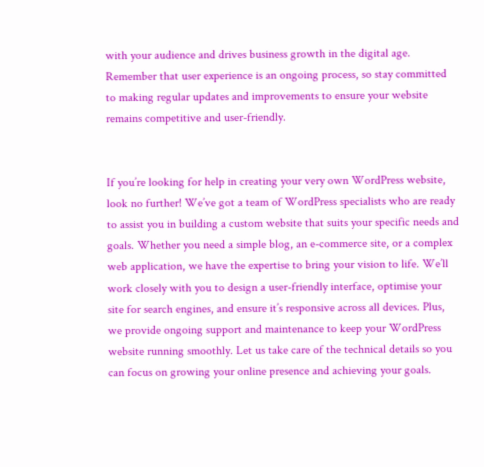with your audience and drives business growth in the digital age. Remember that user experience is an ongoing process, so stay committed to making regular updates and improvements to ensure your website remains competitive and user-friendly.


If you’re looking for help in creating your very own WordPress website, look no further! We’ve got a team of WordPress specialists who are ready to assist you in building a custom website that suits your specific needs and goals. Whether you need a simple blog, an e-commerce site, or a complex web application, we have the expertise to bring your vision to life. We’ll work closely with you to design a user-friendly interface, optimise your site for search engines, and ensure it’s responsive across all devices. Plus, we provide ongoing support and maintenance to keep your WordPress website running smoothly. Let us take care of the technical details so you can focus on growing your online presence and achieving your goals.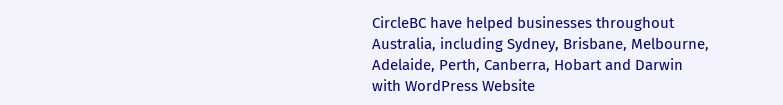CircleBC have helped businesses throughout Australia, including Sydney, Brisbane, Melbourne, Adelaide, Perth, Canberra, Hobart and Darwin with WordPress Website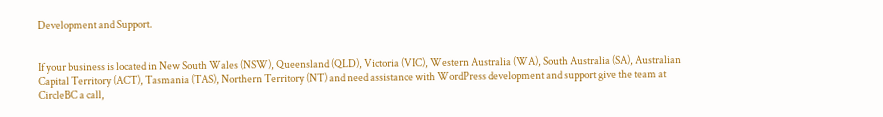Development and Support.


If your business is located in New South Wales (NSW), Queensland (QLD), Victoria (VIC), Western Australia (WA), South Australia (SA), Australian Capital Territory (ACT), Tasmania (TAS), Northern Territory (NT) and need assistance with WordPress development and support give the team at CircleBC a call,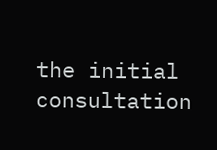the initial consultation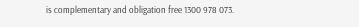is complementary and obligation free 1300 978 073.